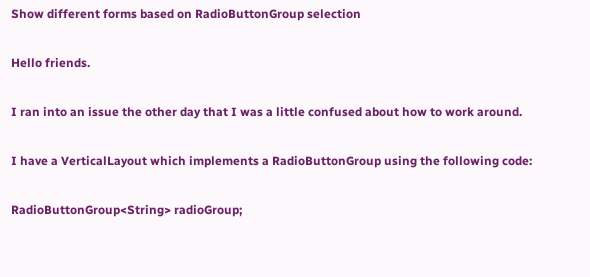Show different forms based on RadioButtonGroup selection

Hello friends.

I ran into an issue the other day that I was a little confused about how to work around.

I have a VerticalLayout which implements a RadioButtonGroup using the following code:

RadioButtonGroup<String> radioGroup;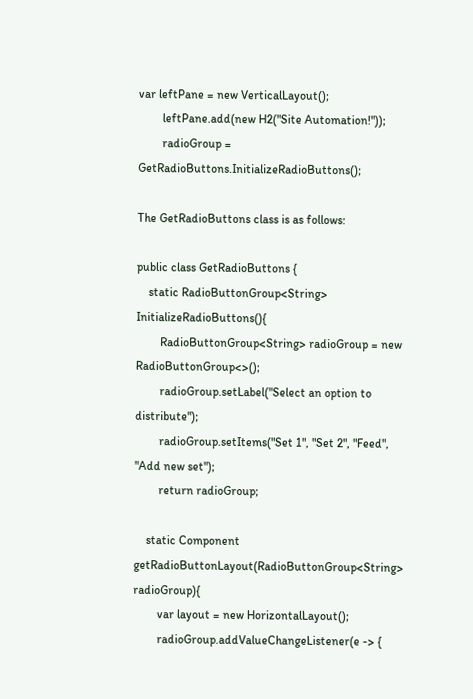var leftPane = new VerticalLayout();
        leftPane.add(new H2("Site Automation!"));
        radioGroup =  GetRadioButtons.InitializeRadioButtons();

The GetRadioButtons class is as follows:

public class GetRadioButtons {
    static RadioButtonGroup<String> InitializeRadioButtons(){
        RadioButtonGroup<String> radioGroup = new RadioButtonGroup<>();
        radioGroup.setLabel("Select an option to distribute");
        radioGroup.setItems("Set 1", "Set 2", "Feed", "Add new set");
        return radioGroup;

    static Component getRadioButtonLayout(RadioButtonGroup<String> radioGroup){
        var layout = new HorizontalLayout();
        radioGroup.addValueChangeListener(e -> {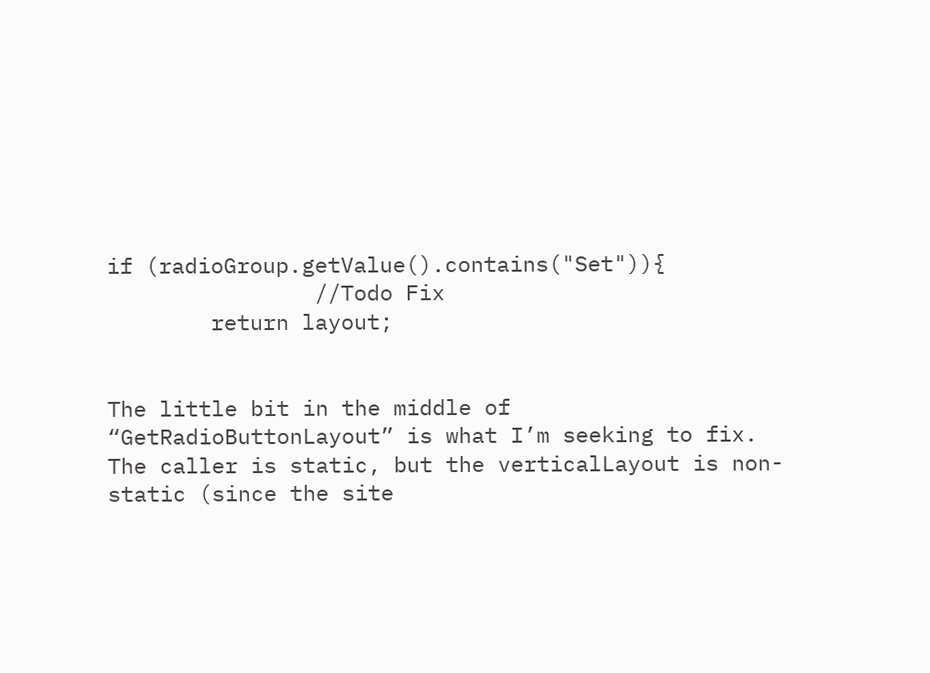if (radioGroup.getValue().contains("Set")){
                //Todo Fix
        return layout;


The little bit in the middle of “GetRadioButtonLayout” is what I’m seeking to fix. The caller is static, but the verticalLayout is non-static (since the site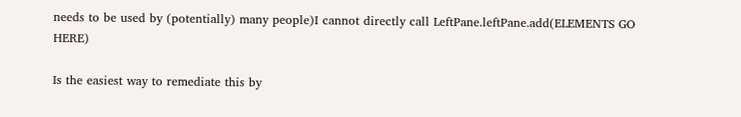needs to be used by (potentially) many people)I cannot directly call LeftPane.leftPane.add(ELEMENTS GO HERE)

Is the easiest way to remediate this by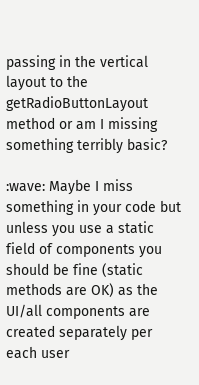passing in the vertical layout to the getRadioButtonLayout method or am I missing something terribly basic?

:wave: Maybe I miss something in your code but unless you use a static field of components you should be fine (static methods are OK) as the UI/all components are created separately per each user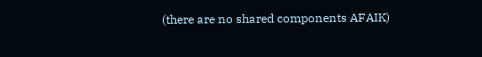(there are no shared components AFAIK)